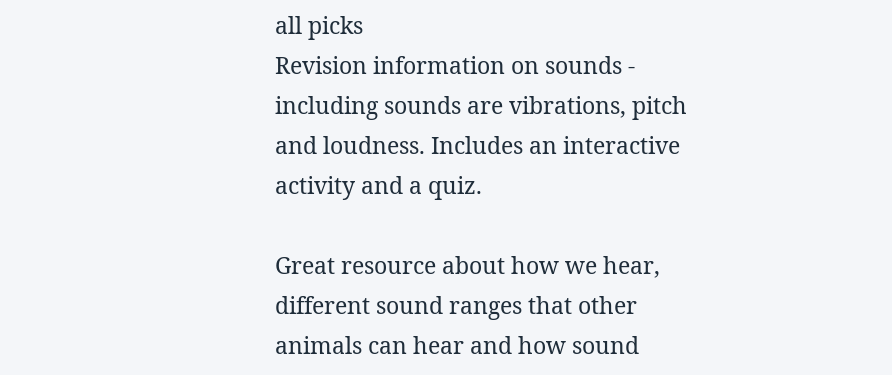all picks
Revision information on sounds - including sounds are vibrations, pitch and loudness. Includes an interactive activity and a quiz.

Great resource about how we hear, different sound ranges that other animals can hear and how sound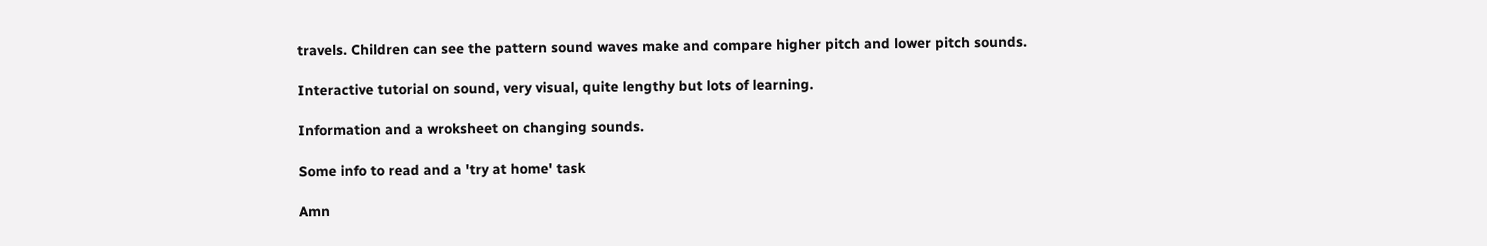travels. Children can see the pattern sound waves make and compare higher pitch and lower pitch sounds.

Interactive tutorial on sound, very visual, quite lengthy but lots of learning.

Information and a wroksheet on changing sounds.

Some info to read and a 'try at home' task

Amn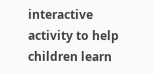interactive activity to help children learn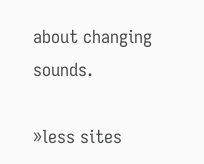about changing sounds.

»less sites